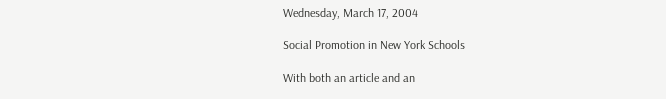Wednesday, March 17, 2004

Social Promotion in New York Schools

With both an article and an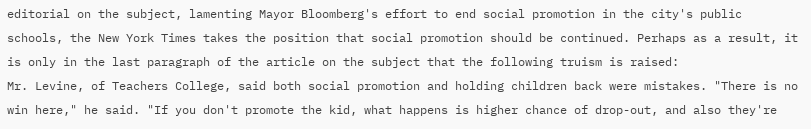editorial on the subject, lamenting Mayor Bloomberg's effort to end social promotion in the city's public schools, the New York Times takes the position that social promotion should be continued. Perhaps as a result, it is only in the last paragraph of the article on the subject that the following truism is raised:
Mr. Levine, of Teachers College, said both social promotion and holding children back were mistakes. "There is no win here," he said. "If you don't promote the kid, what happens is higher chance of drop-out, and also they're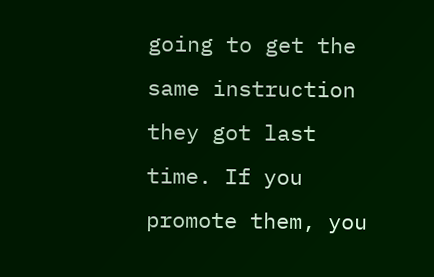going to get the same instruction they got last time. If you promote them, you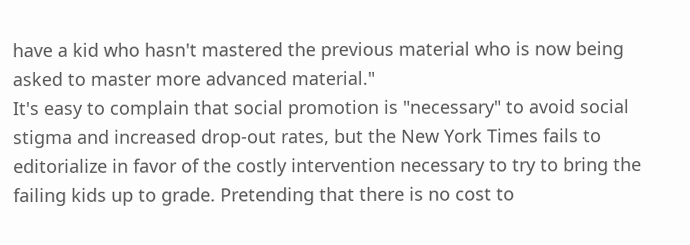have a kid who hasn't mastered the previous material who is now being asked to master more advanced material."
It's easy to complain that social promotion is "necessary" to avoid social stigma and increased drop-out rates, but the New York Times fails to editorialize in favor of the costly intervention necessary to try to bring the failing kids up to grade. Pretending that there is no cost to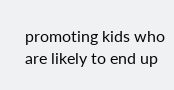promoting kids who are likely to end up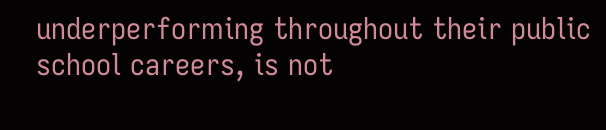underperforming throughout their public school careers, is not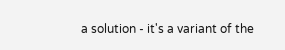a solution - it's a variant of the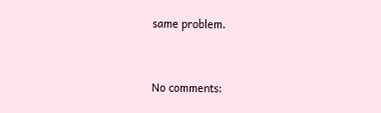same problem.


No comments: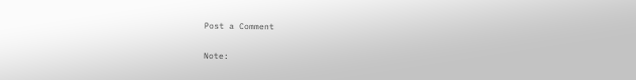Post a Comment

Note: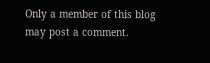Only a member of this blog may post a comment.